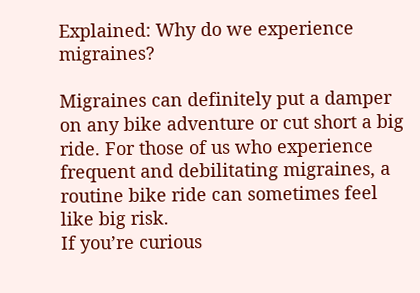Explained: Why do we experience migraines?

Migraines can definitely put a damper on any bike adventure or cut short a big ride. For those of us who experience frequent and debilitating migraines, a routine bike ride can sometimes feel like big risk.
If you’re curious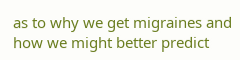as to why we get migraines and how we might better predict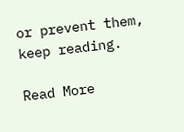or prevent them, keep reading.

Read More